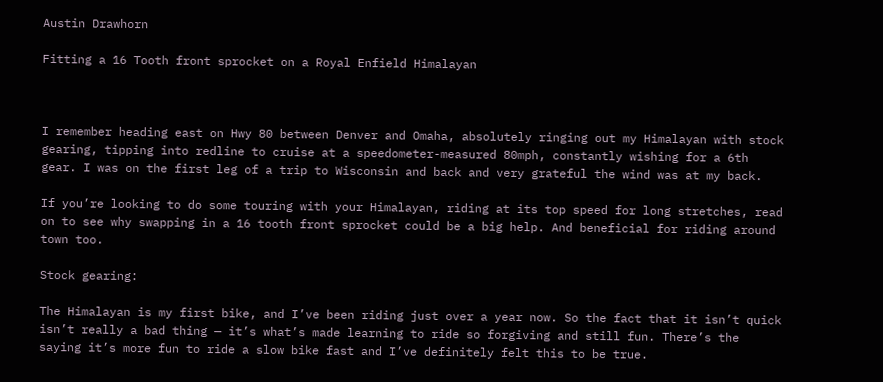Austin Drawhorn

Fitting a 16 Tooth front sprocket on a Royal Enfield Himalayan



I remember heading east on Hwy 80 between Denver and Omaha, absolutely ringing out my Himalayan with stock gearing, tipping into redline to cruise at a speedometer-measured 80mph, constantly wishing for a 6th gear. I was on the first leg of a trip to Wisconsin and back and very grateful the wind was at my back.

If you’re looking to do some touring with your Himalayan, riding at its top speed for long stretches, read on to see why swapping in a 16 tooth front sprocket could be a big help. And beneficial for riding around town too.

Stock gearing:

The Himalayan is my first bike, and I’ve been riding just over a year now. So the fact that it isn’t quick isn’t really a bad thing — it’s what’s made learning to ride so forgiving and still fun. There’s the saying it’s more fun to ride a slow bike fast and I’ve definitely felt this to be true.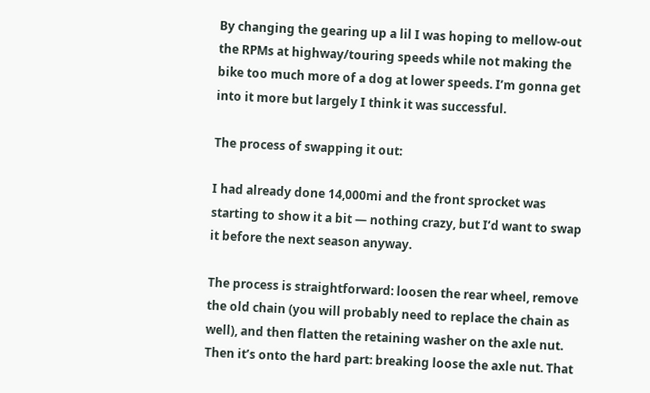By changing the gearing up a lil I was hoping to mellow-out the RPMs at highway/touring speeds while not making the bike too much more of a dog at lower speeds. I’m gonna get into it more but largely I think it was successful.

The process of swapping it out:

I had already done 14,000mi and the front sprocket was starting to show it a bit — nothing crazy, but I’d want to swap it before the next season anyway.

The process is straightforward: loosen the rear wheel, remove the old chain (you will probably need to replace the chain as well), and then flatten the retaining washer on the axle nut. Then it’s onto the hard part: breaking loose the axle nut. That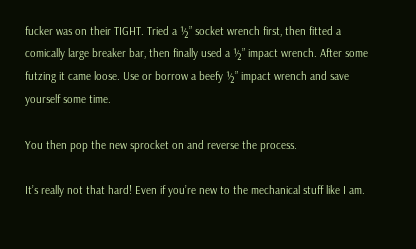fucker was on their TIGHT. Tried a ½” socket wrench first, then fitted a comically large breaker bar, then finally used a ½” impact wrench. After some futzing it came loose. Use or borrow a beefy ½” impact wrench and save yourself some time.

You then pop the new sprocket on and reverse the process.

It’s really not that hard! Even if you’re new to the mechanical stuff like I am.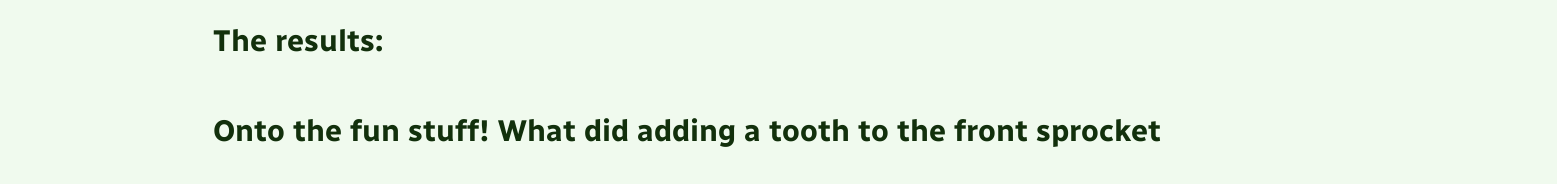The results:

Onto the fun stuff! What did adding a tooth to the front sprocket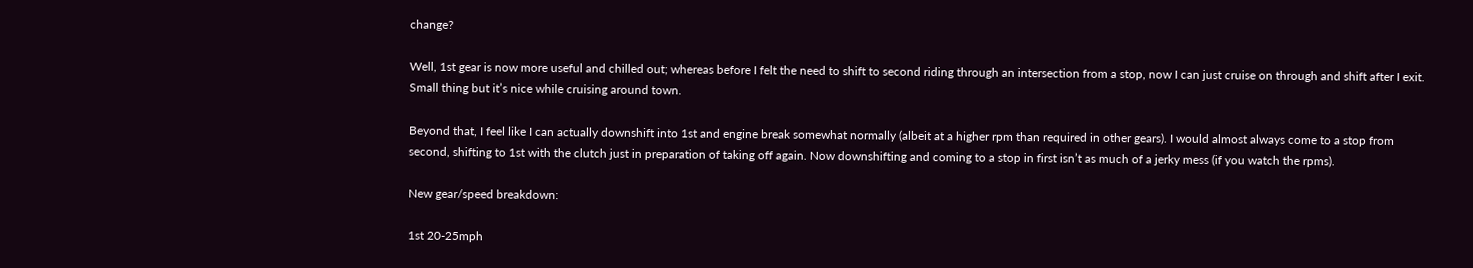change?

Well, 1st gear is now more useful and chilled out; whereas before I felt the need to shift to second riding through an intersection from a stop, now I can just cruise on through and shift after I exit. Small thing but it’s nice while cruising around town.

Beyond that, I feel like I can actually downshift into 1st and engine break somewhat normally (albeit at a higher rpm than required in other gears). I would almost always come to a stop from second, shifting to 1st with the clutch just in preparation of taking off again. Now downshifting and coming to a stop in first isn’t as much of a jerky mess (if you watch the rpms).

New gear/speed breakdown:

1st 20-25mph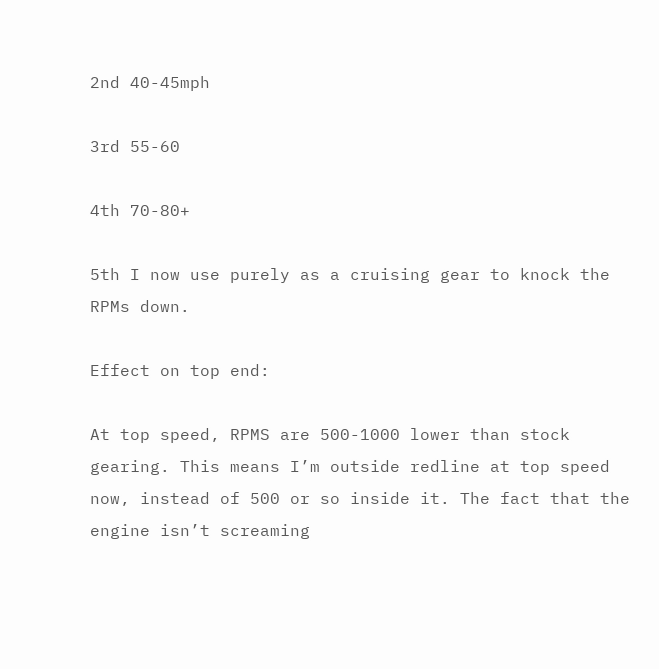2nd 40-45mph

3rd 55-60

4th 70-80+

5th I now use purely as a cruising gear to knock the RPMs down.

Effect on top end:

At top speed, RPMS are 500-1000 lower than stock gearing. This means I’m outside redline at top speed now, instead of 500 or so inside it. The fact that the engine isn’t screaming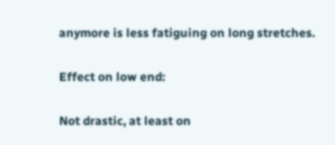anymore is less fatiguing on long stretches.

Effect on low end:

Not drastic, at least on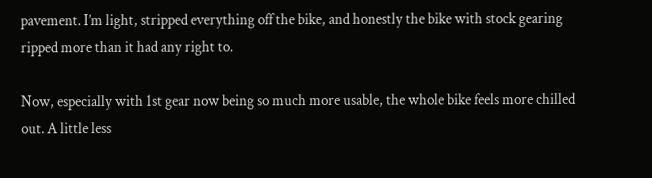pavement. I’m light, stripped everything off the bike, and honestly the bike with stock gearing ripped more than it had any right to.

Now, especially with 1st gear now being so much more usable, the whole bike feels more chilled out. A little less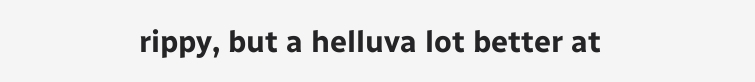rippy, but a helluva lot better at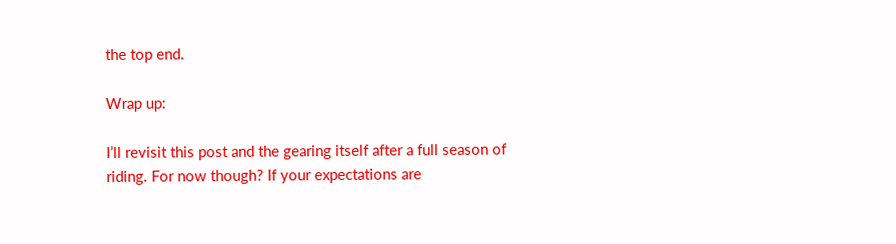the top end.

Wrap up:

I’ll revisit this post and the gearing itself after a full season of riding. For now though? If your expectations are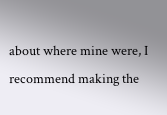about where mine were, I recommend making the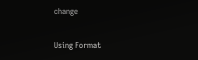change

Using Format